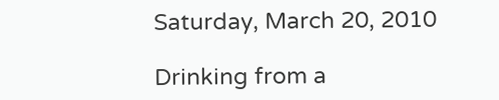Saturday, March 20, 2010

Drinking from a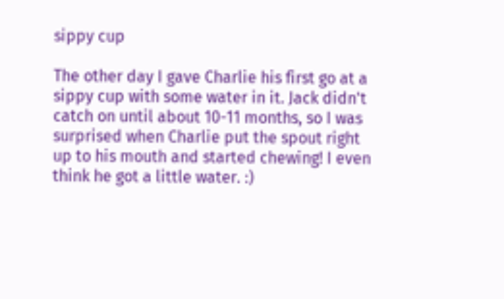sippy cup

The other day I gave Charlie his first go at a sippy cup with some water in it. Jack didn't catch on until about 10-11 months, so I was surprised when Charlie put the spout right up to his mouth and started chewing! I even think he got a little water. :)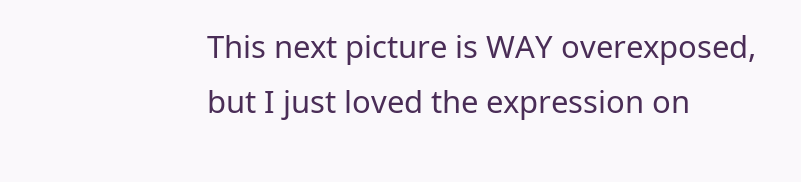This next picture is WAY overexposed, but I just loved the expression on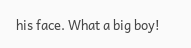his face. What a big boy!